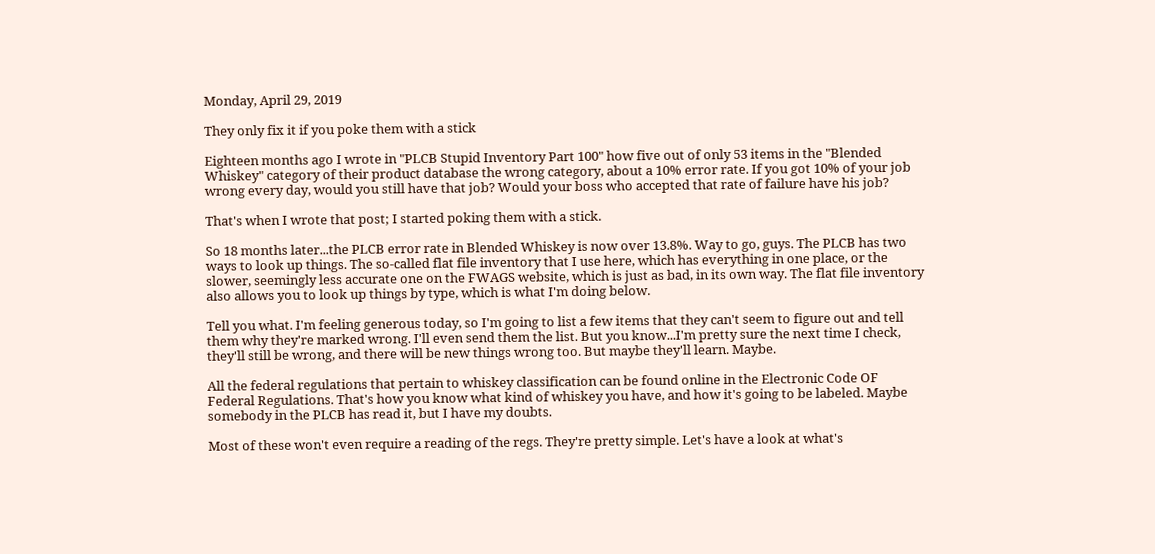Monday, April 29, 2019

They only fix it if you poke them with a stick

Eighteen months ago I wrote in "PLCB Stupid Inventory Part 100" how five out of only 53 items in the "Blended Whiskey" category of their product database the wrong category, about a 10% error rate. If you got 10% of your job wrong every day, would you still have that job? Would your boss who accepted that rate of failure have his job?

That's when I wrote that post; I started poking them with a stick.

So 18 months later...the PLCB error rate in Blended Whiskey is now over 13.8%. Way to go, guys. The PLCB has two ways to look up things. The so-called flat file inventory that I use here, which has everything in one place, or the slower, seemingly less accurate one on the FWAGS website, which is just as bad, in its own way. The flat file inventory also allows you to look up things by type, which is what I'm doing below.

Tell you what. I'm feeling generous today, so I'm going to list a few items that they can't seem to figure out and tell them why they're marked wrong. I'll even send them the list. But you know...I'm pretty sure the next time I check, they'll still be wrong, and there will be new things wrong too. But maybe they'll learn. Maybe.

All the federal regulations that pertain to whiskey classification can be found online in the Electronic Code OF Federal Regulations. That's how you know what kind of whiskey you have, and how it's going to be labeled. Maybe somebody in the PLCB has read it, but I have my doubts.

Most of these won't even require a reading of the regs. They're pretty simple. Let's have a look at what's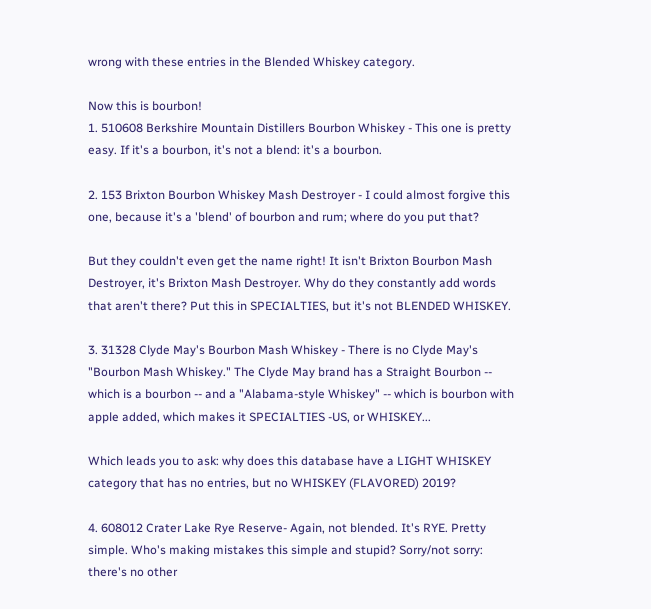wrong with these entries in the Blended Whiskey category.

Now this is bourbon!
1. 510608 Berkshire Mountain Distillers Bourbon Whiskey - This one is pretty easy. If it's a bourbon, it's not a blend: it's a bourbon.

2. 153 Brixton Bourbon Whiskey Mash Destroyer - I could almost forgive this one, because it's a 'blend' of bourbon and rum; where do you put that?

But they couldn't even get the name right! It isn't Brixton Bourbon Mash Destroyer, it's Brixton Mash Destroyer. Why do they constantly add words that aren't there? Put this in SPECIALTIES, but it's not BLENDED WHISKEY.

3. 31328 Clyde May's Bourbon Mash Whiskey - There is no Clyde May's "Bourbon Mash Whiskey." The Clyde May brand has a Straight Bourbon -- which is a bourbon -- and a "Alabama-style Whiskey" -- which is bourbon with apple added, which makes it SPECIALTIES -US, or WHISKEY...

Which leads you to ask: why does this database have a LIGHT WHISKEY category that has no entries, but no WHISKEY (FLAVORED) 2019?

4. 608012 Crater Lake Rye Reserve- Again, not blended. It's RYE. Pretty simple. Who's making mistakes this simple and stupid? Sorry/not sorry: there's no other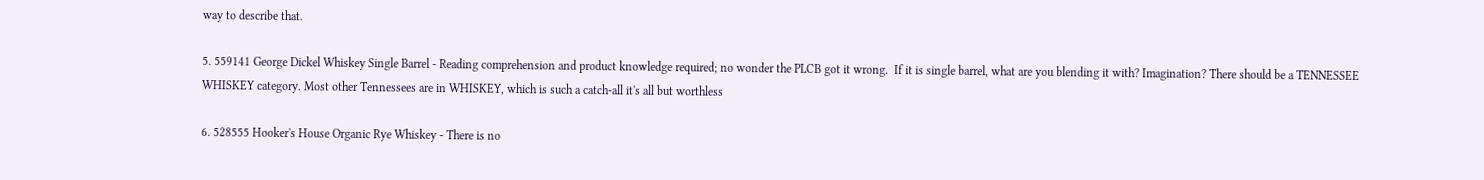way to describe that.

5. 559141 George Dickel Whiskey Single Barrel - Reading comprehension and product knowledge required; no wonder the PLCB got it wrong.  If it is single barrel, what are you blending it with? Imagination? There should be a TENNESSEE WHISKEY category. Most other Tennessees are in WHISKEY, which is such a catch-all it's all but worthless

6. 528555 Hooker's House Organic Rye Whiskey - There is no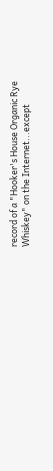record of a "Hooker's House Organic Rye Whiskey" on the Internet...except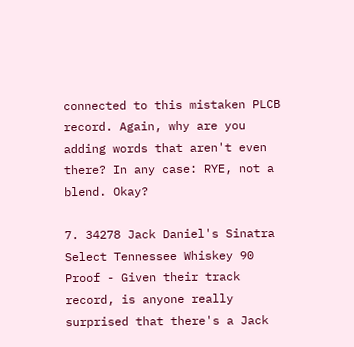connected to this mistaken PLCB record. Again, why are you adding words that aren't even there? In any case: RYE, not a blend. Okay?

7. 34278 Jack Daniel's Sinatra Select Tennessee Whiskey 90 Proof - Given their track record, is anyone really surprised that there's a Jack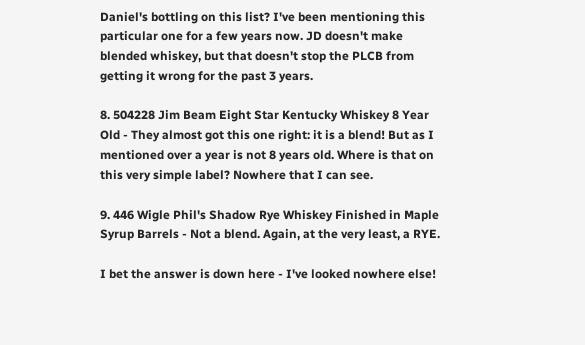Daniel's bottling on this list? I've been mentioning this particular one for a few years now. JD doesn't make blended whiskey, but that doesn't stop the PLCB from getting it wrong for the past 3 years.

8. 504228 Jim Beam Eight Star Kentucky Whiskey 8 Year Old - They almost got this one right: it is a blend! But as I mentioned over a year is not 8 years old. Where is that on this very simple label? Nowhere that I can see.

9. 446 Wigle Phil's Shadow Rye Whiskey Finished in Maple Syrup Barrels - Not a blend. Again, at the very least, a RYE.

I bet the answer is down here - I've looked nowhere else!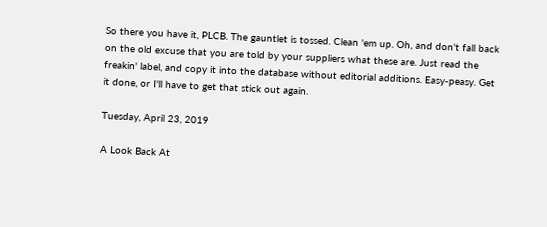So there you have it, PLCB. The gauntlet is tossed. Clean 'em up. Oh, and don't fall back on the old excuse that you are told by your suppliers what these are. Just read the freakin' label, and copy it into the database without editorial additions. Easy-peasy. Get it done, or I'll have to get that stick out again.

Tuesday, April 23, 2019

A Look Back At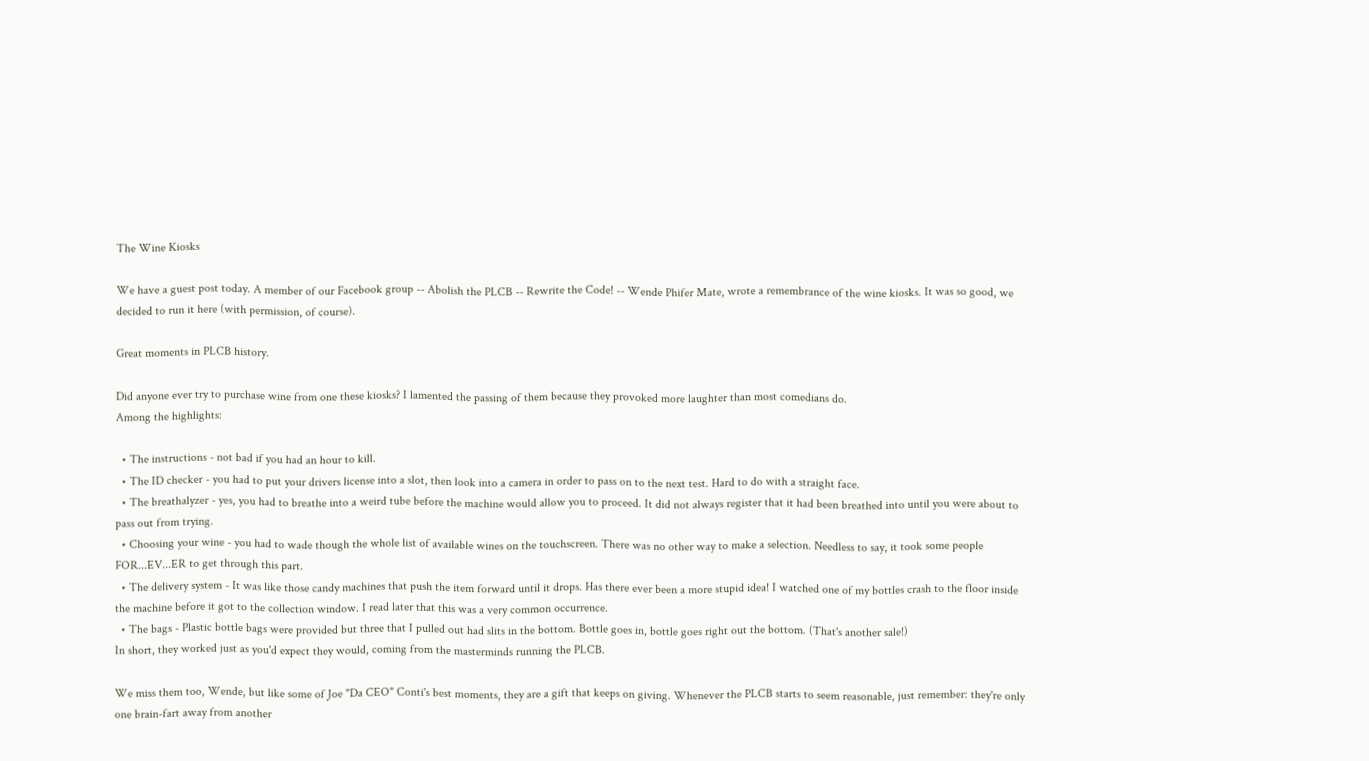The Wine Kiosks

We have a guest post today. A member of our Facebook group -- Abolish the PLCB -- Rewrite the Code! -- Wende Phifer Mate, wrote a remembrance of the wine kiosks. It was so good, we decided to run it here (with permission, of course).

Great moments in PLCB history.

Did anyone ever try to purchase wine from one these kiosks? I lamented the passing of them because they provoked more laughter than most comedians do.
Among the highlights:

  • The instructions - not bad if you had an hour to kill.
  • The ID checker - you had to put your drivers license into a slot, then look into a camera in order to pass on to the next test. Hard to do with a straight face.
  • The breathalyzer - yes, you had to breathe into a weird tube before the machine would allow you to proceed. It did not always register that it had been breathed into until you were about to pass out from trying.
  • Choosing your wine - you had to wade though the whole list of available wines on the touchscreen. There was no other way to make a selection. Needless to say, it took some people FOR...EV...ER to get through this part.
  • The delivery system - It was like those candy machines that push the item forward until it drops. Has there ever been a more stupid idea! I watched one of my bottles crash to the floor inside the machine before it got to the collection window. I read later that this was a very common occurrence.
  • The bags - Plastic bottle bags were provided but three that I pulled out had slits in the bottom. Bottle goes in, bottle goes right out the bottom. (That's another sale!)
In short, they worked just as you'd expect they would, coming from the masterminds running the PLCB.

We miss them too, Wende, but like some of Joe "Da CEO" Conti's best moments, they are a gift that keeps on giving. Whenever the PLCB starts to seem reasonable, just remember: they're only one brain-fart away from another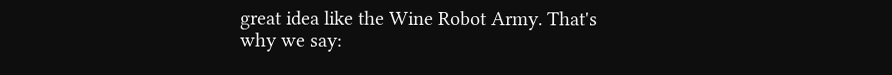great idea like the Wine Robot Army. That's why we say: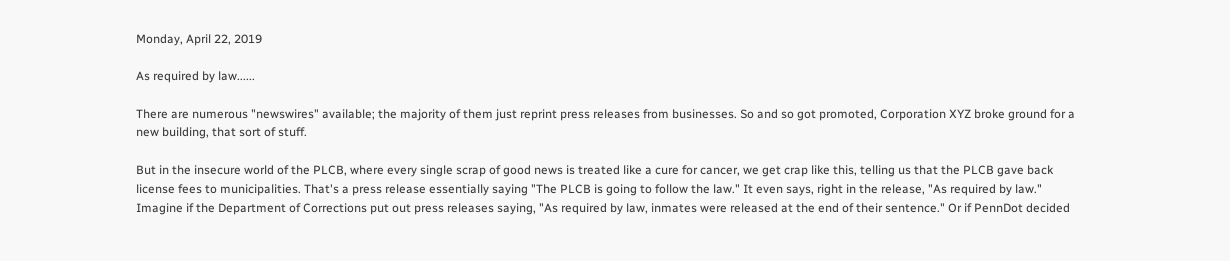Monday, April 22, 2019

As required by law......

There are numerous "newswires" available; the majority of them just reprint press releases from businesses. So and so got promoted, Corporation XYZ broke ground for a new building, that sort of stuff.

But in the insecure world of the PLCB, where every single scrap of good news is treated like a cure for cancer, we get crap like this, telling us that the PLCB gave back license fees to municipalities. That's a press release essentially saying "The PLCB is going to follow the law." It even says, right in the release, "As required by law." Imagine if the Department of Corrections put out press releases saying, "As required by law, inmates were released at the end of their sentence." Or if PennDot decided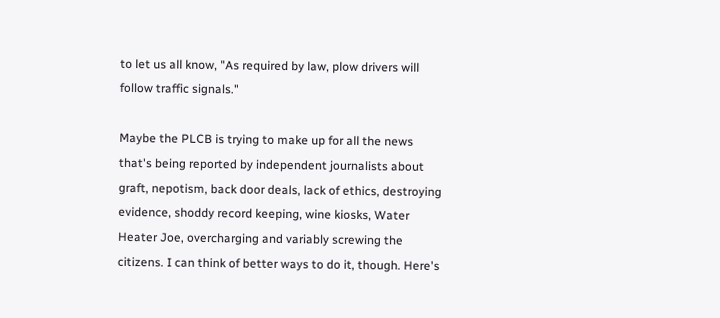to let us all know, "As required by law, plow drivers will follow traffic signals."

Maybe the PLCB is trying to make up for all the news that's being reported by independent journalists about graft, nepotism, back door deals, lack of ethics, destroying evidence, shoddy record keeping, wine kiosks, Water Heater Joe, overcharging and variably screwing the citizens. I can think of better ways to do it, though. Here's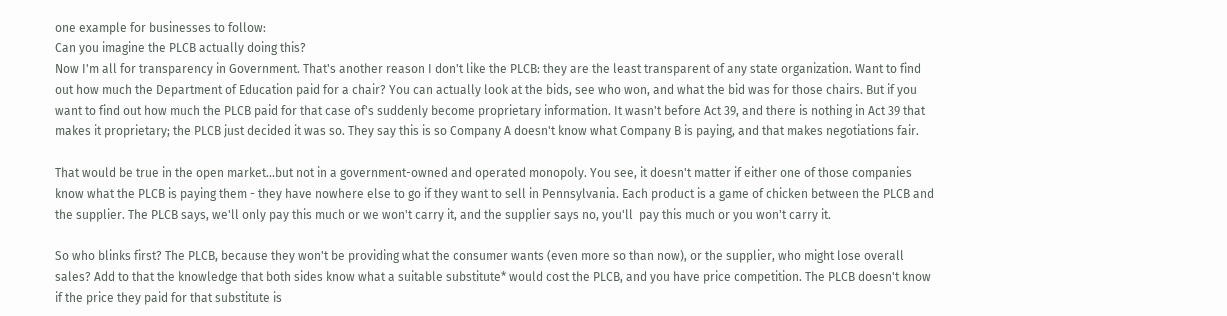one example for businesses to follow:
Can you imagine the PLCB actually doing this?
Now I'm all for transparency in Government. That's another reason I don't like the PLCB: they are the least transparent of any state organization. Want to find out how much the Department of Education paid for a chair? You can actually look at the bids, see who won, and what the bid was for those chairs. But if you want to find out how much the PLCB paid for that case of's suddenly become proprietary information. It wasn't before Act 39, and there is nothing in Act 39 that makes it proprietary; the PLCB just decided it was so. They say this is so Company A doesn't know what Company B is paying, and that makes negotiations fair.

That would be true in the open market...but not in a government-owned and operated monopoly. You see, it doesn't matter if either one of those companies know what the PLCB is paying them - they have nowhere else to go if they want to sell in Pennsylvania. Each product is a game of chicken between the PLCB and the supplier. The PLCB says, we'll only pay this much or we won't carry it, and the supplier says no, you'll  pay this much or you won't carry it.

So who blinks first? The PLCB, because they won't be providing what the consumer wants (even more so than now), or the supplier, who might lose overall sales? Add to that the knowledge that both sides know what a suitable substitute* would cost the PLCB, and you have price competition. The PLCB doesn't know if the price they paid for that substitute is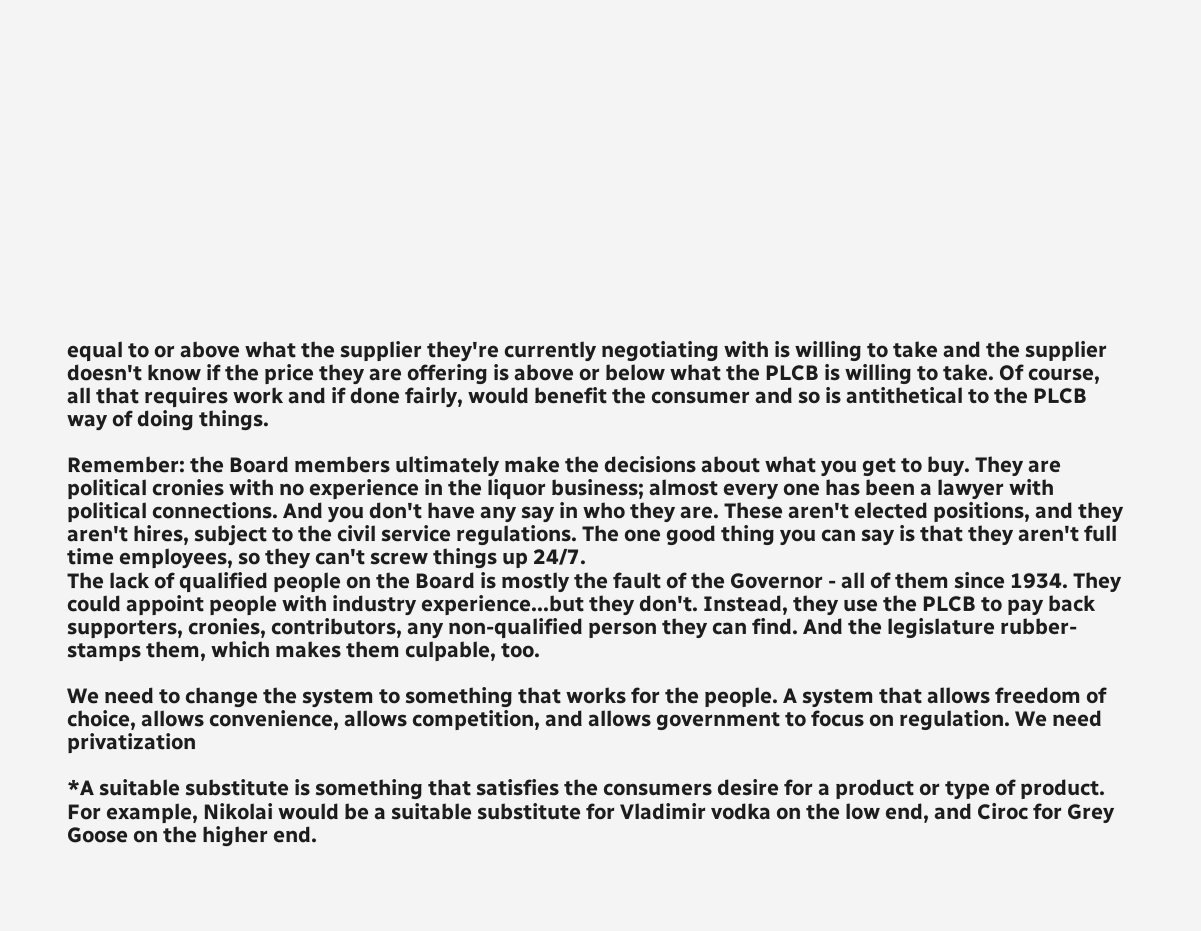equal to or above what the supplier they're currently negotiating with is willing to take and the supplier doesn't know if the price they are offering is above or below what the PLCB is willing to take. Of course, all that requires work and if done fairly, would benefit the consumer and so is antithetical to the PLCB way of doing things.

Remember: the Board members ultimately make the decisions about what you get to buy. They are political cronies with no experience in the liquor business; almost every one has been a lawyer with political connections. And you don't have any say in who they are. These aren't elected positions, and they aren't hires, subject to the civil service regulations. The one good thing you can say is that they aren't full time employees, so they can't screw things up 24/7.
The lack of qualified people on the Board is mostly the fault of the Governor - all of them since 1934. They could appoint people with industry experience...but they don't. Instead, they use the PLCB to pay back supporters, cronies, contributors, any non-qualified person they can find. And the legislature rubber-stamps them, which makes them culpable, too.

We need to change the system to something that works for the people. A system that allows freedom of choice, allows convenience, allows competition, and allows government to focus on regulation. We need privatization

*A suitable substitute is something that satisfies the consumers desire for a product or type of product. For example, Nikolai would be a suitable substitute for Vladimir vodka on the low end, and Ciroc for Grey Goose on the higher end.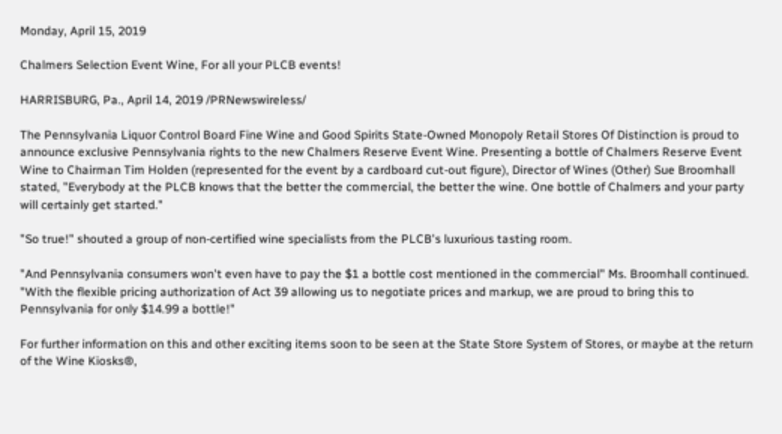Monday, April 15, 2019

Chalmers Selection Event Wine, For all your PLCB events!

HARRISBURG, Pa., April 14, 2019 /PRNewswireless/

The Pennsylvania Liquor Control Board Fine Wine and Good Spirits State-Owned Monopoly Retail Stores Of Distinction is proud to announce exclusive Pennsylvania rights to the new Chalmers Reserve Event Wine. Presenting a bottle of Chalmers Reserve Event Wine to Chairman Tim Holden (represented for the event by a cardboard cut-out figure), Director of Wines (Other) Sue Broomhall stated, "Everybody at the PLCB knows that the better the commercial, the better the wine. One bottle of Chalmers and your party will certainly get started."

"So true!" shouted a group of non-certified wine specialists from the PLCB's luxurious tasting room.

"And Pennsylvania consumers won't even have to pay the $1 a bottle cost mentioned in the commercial" Ms. Broomhall continued. "With the flexible pricing authorization of Act 39 allowing us to negotiate prices and markup, we are proud to bring this to Pennsylvania for only $14.99 a bottle!"

For further information on this and other exciting items soon to be seen at the State Store System of Stores, or maybe at the return of the Wine Kiosks®,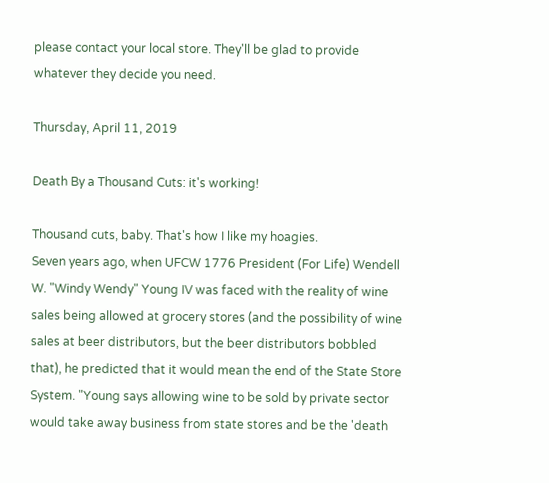please contact your local store. They'll be glad to provide whatever they decide you need.

Thursday, April 11, 2019

Death By a Thousand Cuts: it's working!

Thousand cuts, baby. That's how I like my hoagies.
Seven years ago, when UFCW 1776 President (For Life) Wendell W. "Windy Wendy" Young IV was faced with the reality of wine sales being allowed at grocery stores (and the possibility of wine sales at beer distributors, but the beer distributors bobbled that), he predicted that it would mean the end of the State Store System. "Young says allowing wine to be sold by private sector would take away business from state stores and be the 'death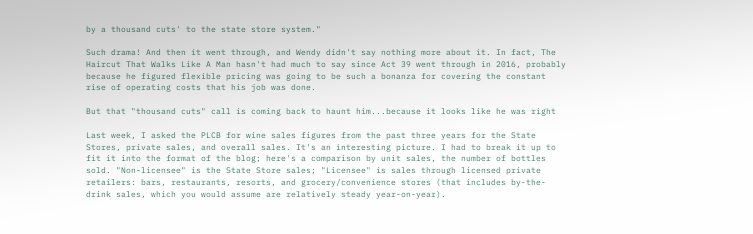by a thousand cuts' to the state store system."

Such drama! And then it went through, and Wendy didn't say nothing more about it. In fact, The Haircut That Walks Like A Man hasn't had much to say since Act 39 went through in 2016, probably because he figured flexible pricing was going to be such a bonanza for covering the constant rise of operating costs that his job was done.

But that "thousand cuts" call is coming back to haunt him...because it looks like he was right

Last week, I asked the PLCB for wine sales figures from the past three years for the State Stores, private sales, and overall sales. It's an interesting picture. I had to break it up to fit it into the format of the blog; here's a comparison by unit sales, the number of bottles sold. "Non-licensee" is the State Store sales; "Licensee" is sales through licensed private retailers: bars, restaurants, resorts, and grocery/convenience stores (that includes by-the-drink sales, which you would assume are relatively steady year-on-year).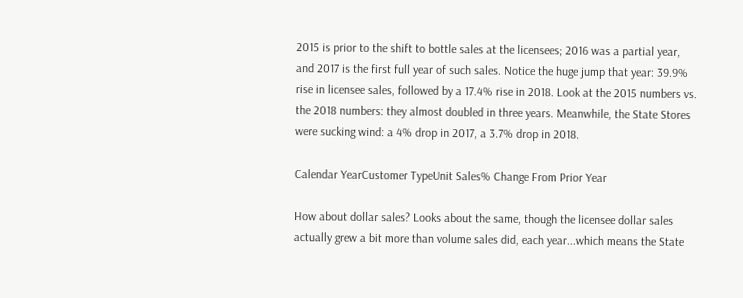2015 is prior to the shift to bottle sales at the licensees; 2016 was a partial year, and 2017 is the first full year of such sales. Notice the huge jump that year: 39.9% rise in licensee sales, followed by a 17.4% rise in 2018. Look at the 2015 numbers vs. the 2018 numbers: they almost doubled in three years. Meanwhile, the State Stores were sucking wind: a 4% drop in 2017, a 3.7% drop in 2018.

Calendar YearCustomer TypeUnit Sales% Change From Prior Year

How about dollar sales? Looks about the same, though the licensee dollar sales actually grew a bit more than volume sales did, each year...which means the State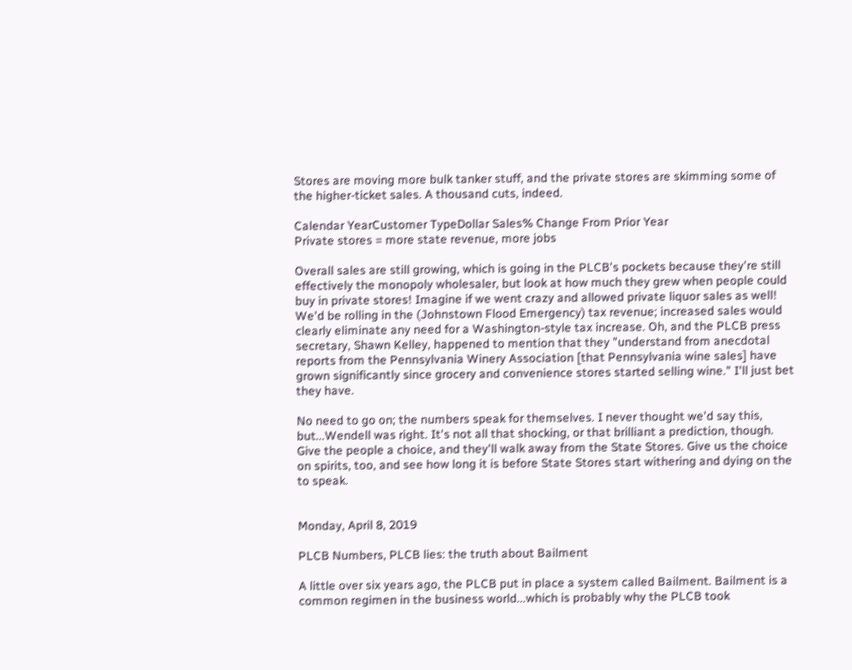Stores are moving more bulk tanker stuff, and the private stores are skimming some of the higher-ticket sales. A thousand cuts, indeed.

Calendar YearCustomer TypeDollar Sales% Change From Prior Year
Private stores = more state revenue, more jobs

Overall sales are still growing, which is going in the PLCB's pockets because they're still effectively the monopoly wholesaler, but look at how much they grew when people could buy in private stores! Imagine if we went crazy and allowed private liquor sales as well! We'd be rolling in the (Johnstown Flood Emergency) tax revenue; increased sales would clearly eliminate any need for a Washington-style tax increase. Oh, and the PLCB press secretary, Shawn Kelley, happened to mention that they "understand from anecdotal reports from the Pennsylvania Winery Association [that Pennsylvania wine sales] have grown significantly since grocery and convenience stores started selling wine." I'll just bet they have.

No need to go on; the numbers speak for themselves. I never thought we'd say this, but...Wendell was right. It's not all that shocking, or that brilliant a prediction, though. Give the people a choice, and they'll walk away from the State Stores. Give us the choice on spirits, too, and see how long it is before State Stores start withering and dying on the to speak.


Monday, April 8, 2019

PLCB Numbers, PLCB lies: the truth about Bailment

A little over six years ago, the PLCB put in place a system called Bailment. Bailment is a common regimen in the business world...which is probably why the PLCB took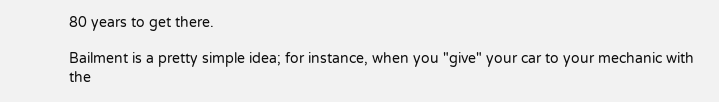80 years to get there.

Bailment is a pretty simple idea; for instance, when you "give" your car to your mechanic with the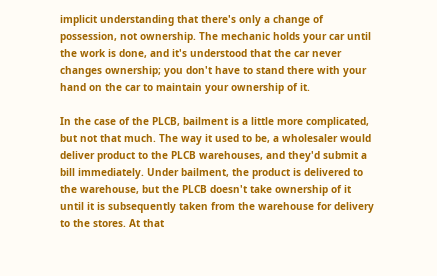implicit understanding that there's only a change of possession, not ownership. The mechanic holds your car until the work is done, and it's understood that the car never changes ownership; you don't have to stand there with your hand on the car to maintain your ownership of it.

In the case of the PLCB, bailment is a little more complicated, but not that much. The way it used to be, a wholesaler would deliver product to the PLCB warehouses, and they'd submit a bill immediately. Under bailment, the product is delivered to the warehouse, but the PLCB doesn't take ownership of it until it is subsequently taken from the warehouse for delivery to the stores. At that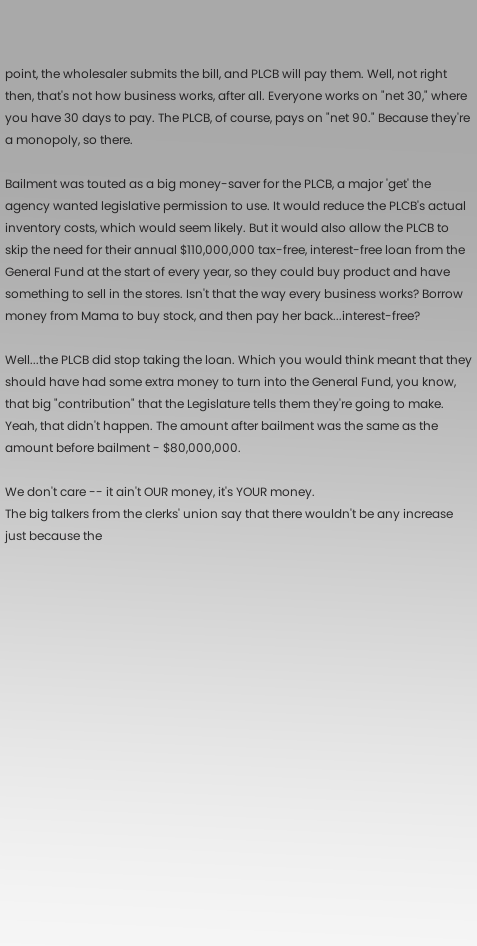point, the wholesaler submits the bill, and PLCB will pay them. Well, not right then, that's not how business works, after all. Everyone works on "net 30," where you have 30 days to pay. The PLCB, of course, pays on "net 90." Because they're a monopoly, so there.

Bailment was touted as a big money-saver for the PLCB, a major 'get' the agency wanted legislative permission to use. It would reduce the PLCB's actual inventory costs, which would seem likely. But it would also allow the PLCB to skip the need for their annual $110,000,000 tax-free, interest-free loan from the General Fund at the start of every year, so they could buy product and have something to sell in the stores. Isn't that the way every business works? Borrow money from Mama to buy stock, and then pay her back...interest-free?

Well...the PLCB did stop taking the loan. Which you would think meant that they should have had some extra money to turn into the General Fund, you know, that big "contribution" that the Legislature tells them they're going to make. Yeah, that didn't happen. The amount after bailment was the same as the amount before bailment - $80,000,000.

We don't care -- it ain't OUR money, it's YOUR money.
The big talkers from the clerks' union say that there wouldn't be any increase just because the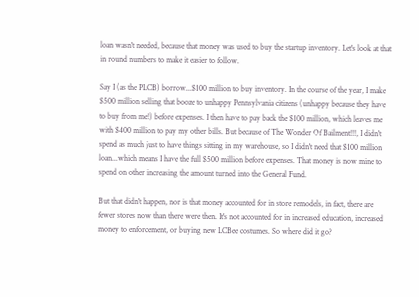loan wasn't needed, because that money was used to buy the startup inventory. Let's look at that in round numbers to make it easier to follow.

Say I (as the PLCB) borrow...$100 million to buy inventory. In the course of the year, I make $500 million selling that booze to unhappy Pennsylvania citizens (unhappy because they have to buy from me!) before expenses. I then have to pay back the $100 million, which leaves me with $400 million to pay my other bills. But because of The Wonder Of Bailment!!!, I didn't spend as much just to have things sitting in my warehouse, so I didn't need that $100 million loan...which means I have the full $500 million before expenses. That money is now mine to spend on other increasing the amount turned into the General Fund.

But that didn't happen, nor is that money accounted for in store remodels, in fact, there are fewer stores now than there were then. It's not accounted for in increased education, increased money to enforcement, or buying new LCBee costumes. So where did it go?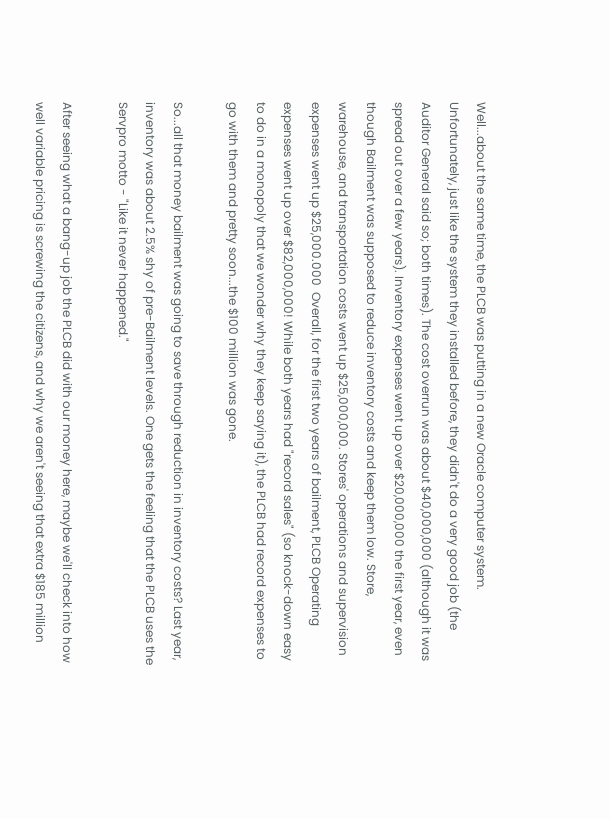Well...about the same time, the PLCB was putting in a new Oracle computer system. Unfortunately, just like the system they installed before, they didn't do a very good job (the Auditor General said so; both times). The cost overrun was about $40,000,000 (although it was spread out over a few years). Inventory expenses went up over $20,000,000 the first year, even though Bailment was supposed to reduce inventory costs and keep them low. Store, warehouse, and transportation costs went up $25,000,000. Stores' operations and supervision expenses went up $25,000.000  Overall, for the first two years of bailment, PLCB Operating expenses went up over $82,000,000! While both years had "record sales" (so knock-down easy to do in a monopoly that we wonder why they keep saying it), the PLCB had record expenses to go with them and pretty soon...the $100 million was gone.

So...all that money bailment was going to save through reduction in inventory costs? Last year, inventory was about 2.5% shy of pre-Bailment levels. One gets the feeling that the PLCB uses the Servpro motto - "Like it never happened."

After seeing what a bang-up job the PLCB did with our money here, maybe we'll check into how well variable pricing is screwing the citizens, and why we aren't seeing that extra $185 million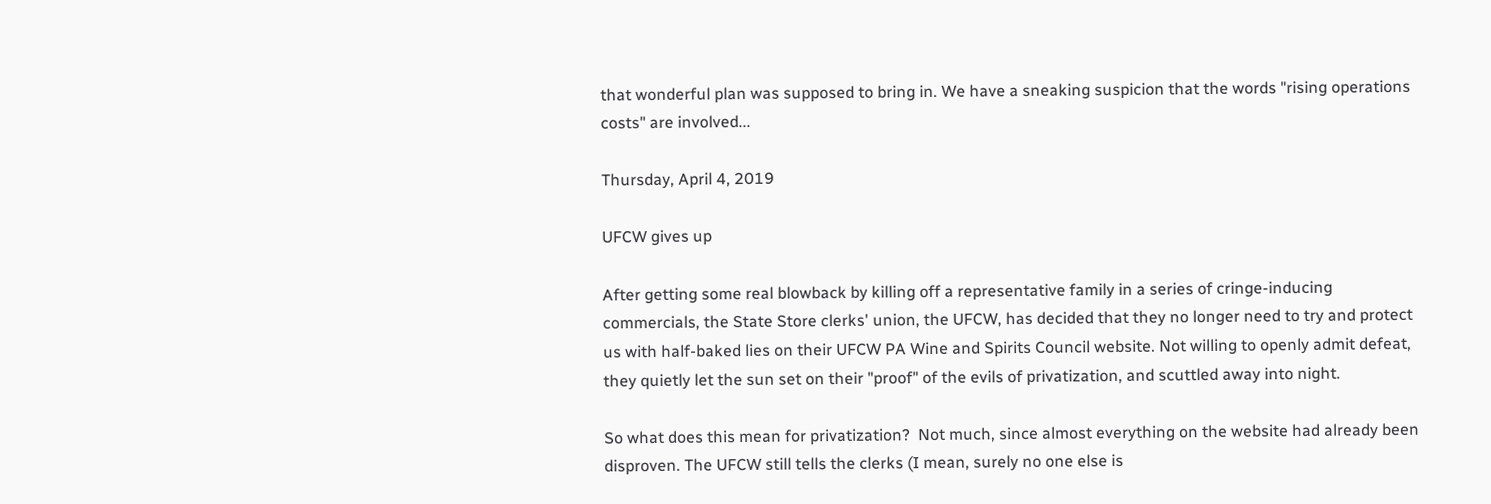that wonderful plan was supposed to bring in. We have a sneaking suspicion that the words "rising operations costs" are involved...

Thursday, April 4, 2019

UFCW gives up

After getting some real blowback by killing off a representative family in a series of cringe-inducing commercials, the State Store clerks' union, the UFCW, has decided that they no longer need to try and protect us with half-baked lies on their UFCW PA Wine and Spirits Council website. Not willing to openly admit defeat, they quietly let the sun set on their "proof" of the evils of privatization, and scuttled away into night.

So what does this mean for privatization?  Not much, since almost everything on the website had already been disproven. The UFCW still tells the clerks (I mean, surely no one else is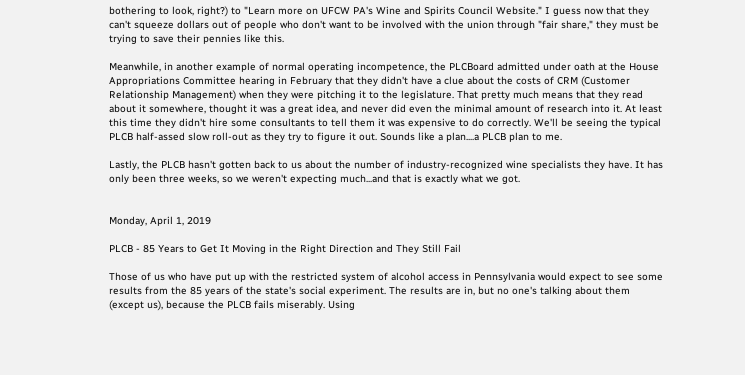bothering to look, right?) to "Learn more on UFCW PA's Wine and Spirits Council Website." I guess now that they can't squeeze dollars out of people who don't want to be involved with the union through "fair share," they must be trying to save their pennies like this.

Meanwhile, in another example of normal operating incompetence, the PLCBoard admitted under oath at the House Appropriations Committee hearing in February that they didn't have a clue about the costs of CRM (Customer Relationship Management) when they were pitching it to the legislature. That pretty much means that they read about it somewhere, thought it was a great idea, and never did even the minimal amount of research into it. At least this time they didn't hire some consultants to tell them it was expensive to do correctly. We'll be seeing the typical PLCB half-assed slow roll-out as they try to figure it out. Sounds like a plan....a PLCB plan to me.

Lastly, the PLCB hasn't gotten back to us about the number of industry-recognized wine specialists they have. It has only been three weeks, so we weren't expecting much...and that is exactly what we got.


Monday, April 1, 2019

PLCB - 85 Years to Get It Moving in the Right Direction and They Still Fail

Those of us who have put up with the restricted system of alcohol access in Pennsylvania would expect to see some results from the 85 years of the state's social experiment. The results are in, but no one's talking about them (except us), because the PLCB fails miserably. Using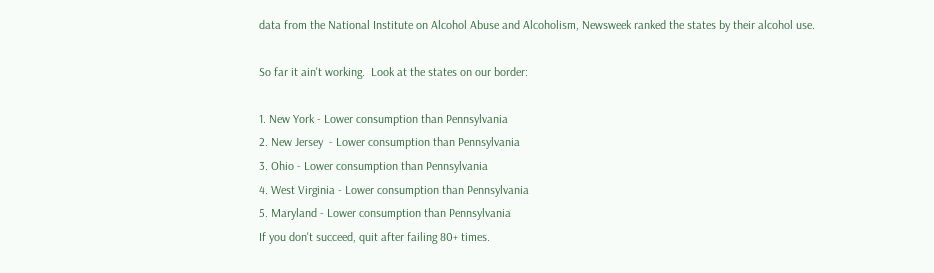data from the National Institute on Alcohol Abuse and Alcoholism, Newsweek ranked the states by their alcohol use.

So far it ain't working.  Look at the states on our border:

1. New York - Lower consumption than Pennsylvania
2. New Jersey  - Lower consumption than Pennsylvania
3. Ohio - Lower consumption than Pennsylvania
4. West Virginia - Lower consumption than Pennsylvania
5. Maryland - Lower consumption than Pennsylvania
If you don't succeed, quit after failing 80+ times.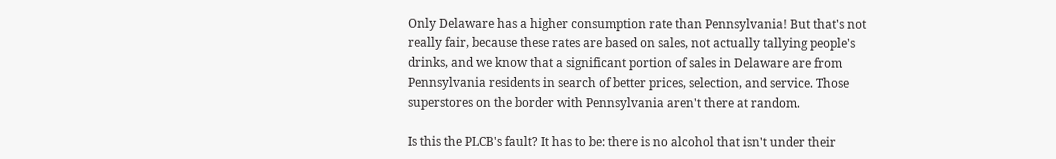Only Delaware has a higher consumption rate than Pennsylvania! But that's not really fair, because these rates are based on sales, not actually tallying people's drinks, and we know that a significant portion of sales in Delaware are from Pennsylvania residents in search of better prices, selection, and service. Those superstores on the border with Pennsylvania aren't there at random.

Is this the PLCB's fault? It has to be: there is no alcohol that isn't under their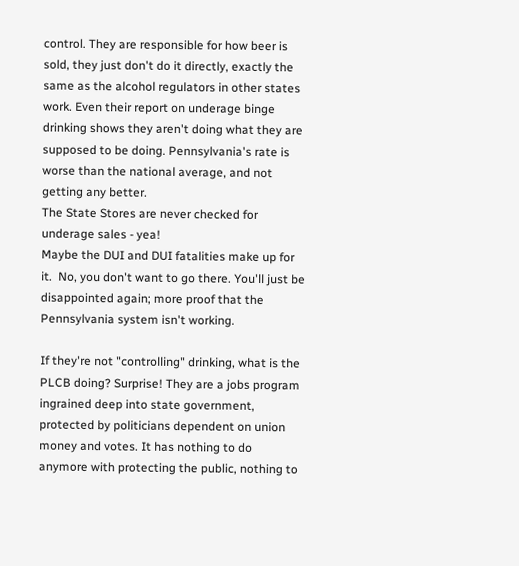control. They are responsible for how beer is sold, they just don't do it directly, exactly the same as the alcohol regulators in other states work. Even their report on underage binge drinking shows they aren't doing what they are supposed to be doing. Pennsylvania's rate is worse than the national average, and not getting any better.
The State Stores are never checked for underage sales - yea!
Maybe the DUI and DUI fatalities make up for it.  No, you don't want to go there. You'll just be disappointed again; more proof that the Pennsylvania system isn't working.

If they're not "controlling" drinking, what is the PLCB doing? Surprise! They are a jobs program ingrained deep into state government, protected by politicians dependent on union money and votes. It has nothing to do anymore with protecting the public, nothing to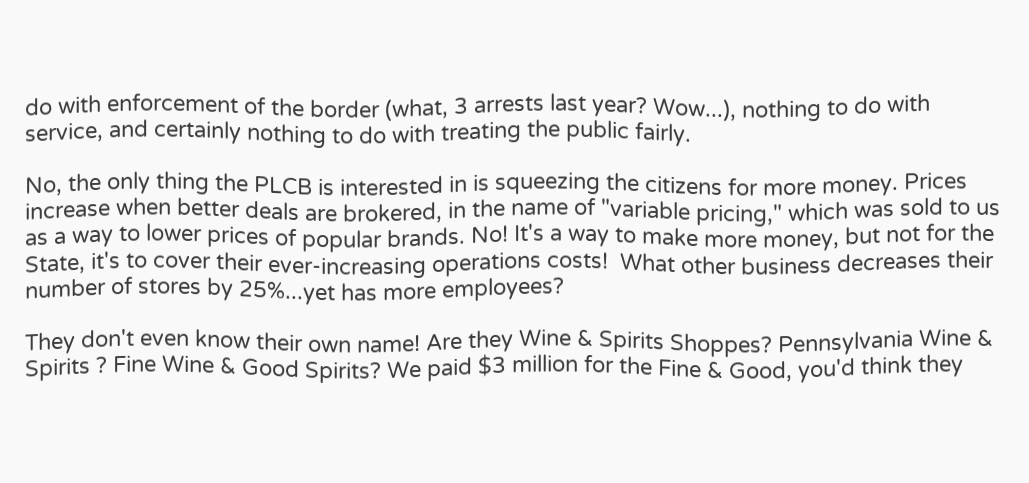do with enforcement of the border (what, 3 arrests last year? Wow...), nothing to do with service, and certainly nothing to do with treating the public fairly.

No, the only thing the PLCB is interested in is squeezing the citizens for more money. Prices increase when better deals are brokered, in the name of "variable pricing," which was sold to us as a way to lower prices of popular brands. No! It's a way to make more money, but not for the State, it's to cover their ever-increasing operations costs!  What other business decreases their number of stores by 25%...yet has more employees?

They don't even know their own name! Are they Wine & Spirits Shoppes? Pennsylvania Wine & Spirits ? Fine Wine & Good Spirits? We paid $3 million for the Fine & Good, you'd think they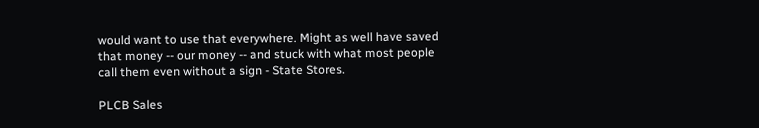would want to use that everywhere. Might as well have saved that money -- our money -- and stuck with what most people call them even without a sign - State Stores.

PLCB Sales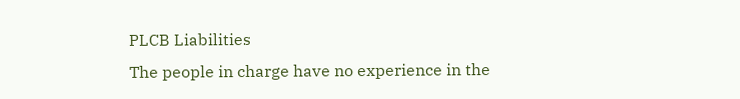PLCB Liabilities
The people in charge have no experience in the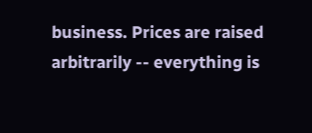business. Prices are raised arbitrarily -- everything is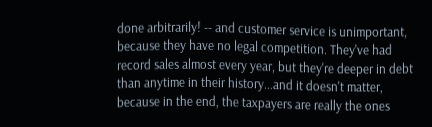done arbitrarily! -- and customer service is unimportant, because they have no legal competition. They've had record sales almost every year, but they're deeper in debt than anytime in their history...and it doesn't matter, because in the end, the taxpayers are really the ones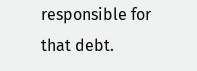responsible for that debt.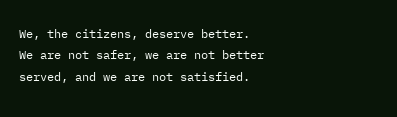We, the citizens, deserve better. We are not safer, we are not better served, and we are not satisfied.